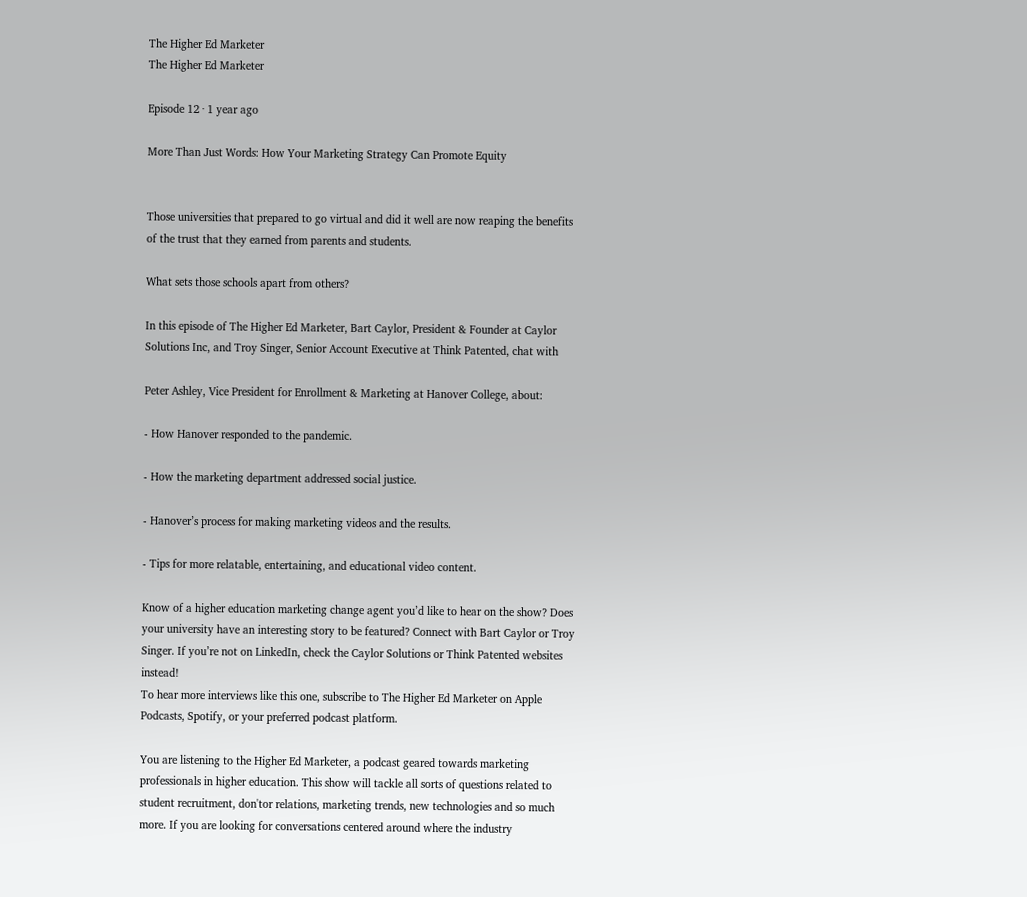The Higher Ed Marketer
The Higher Ed Marketer

Episode 12 · 1 year ago

More Than Just Words: How Your Marketing Strategy Can Promote Equity


Those universities that prepared to go virtual and did it well are now reaping the benefits of the trust that they earned from parents and students.

What sets those schools apart from others?

In this episode of The Higher Ed Marketer, Bart Caylor, President & Founder at Caylor Solutions Inc, and Troy Singer, Senior Account Executive at Think Patented, chat with

Peter Ashley, Vice President for Enrollment & Marketing at Hanover College, about:

- How Hanover responded to the pandemic.

- How the marketing department addressed social justice.

- Hanover’s process for making marketing videos and the results.

- Tips for more relatable, entertaining, and educational video content.

Know of a higher education marketing change agent you’d like to hear on the show? Does your university have an interesting story to be featured? Connect with Bart Caylor or Troy Singer. If you’re not on LinkedIn, check the Caylor Solutions or Think Patented websites instead!
To hear more interviews like this one, subscribe to The Higher Ed Marketer on Apple Podcasts, Spotify, or your preferred podcast platform.

You are listening to the Higher Ed Marketer, a podcast geared towards marketing professionals in higher education. This show will tackle all sorts of questions related to student recruitment, don'tor relations, marketing trends, new technologies and so much more. If you are looking for conversations centered around where the industry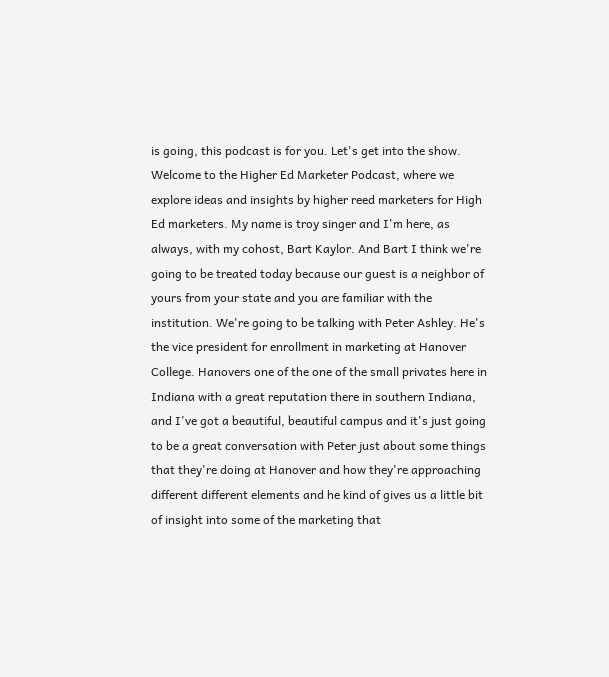is going, this podcast is for you. Let's get into the show. Welcome to the Higher Ed Marketer Podcast, where we explore ideas and insights by higher reed marketers for High Ed marketers. My name is troy singer and I'm here, as always, with my cohost, Bart Kaylor. And Bart I think we're going to be treated today because our guest is a neighbor of yours from your state and you are familiar with the institution. We're going to be talking with Peter Ashley. He's the vice president for enrollment in marketing at Hanover College. Hanovers one of the one of the small privates here in Indiana with a great reputation there in southern Indiana, and I've got a beautiful, beautiful campus and it's just going to be a great conversation with Peter just about some things that they're doing at Hanover and how they're approaching different different elements and he kind of gives us a little bit of insight into some of the marketing that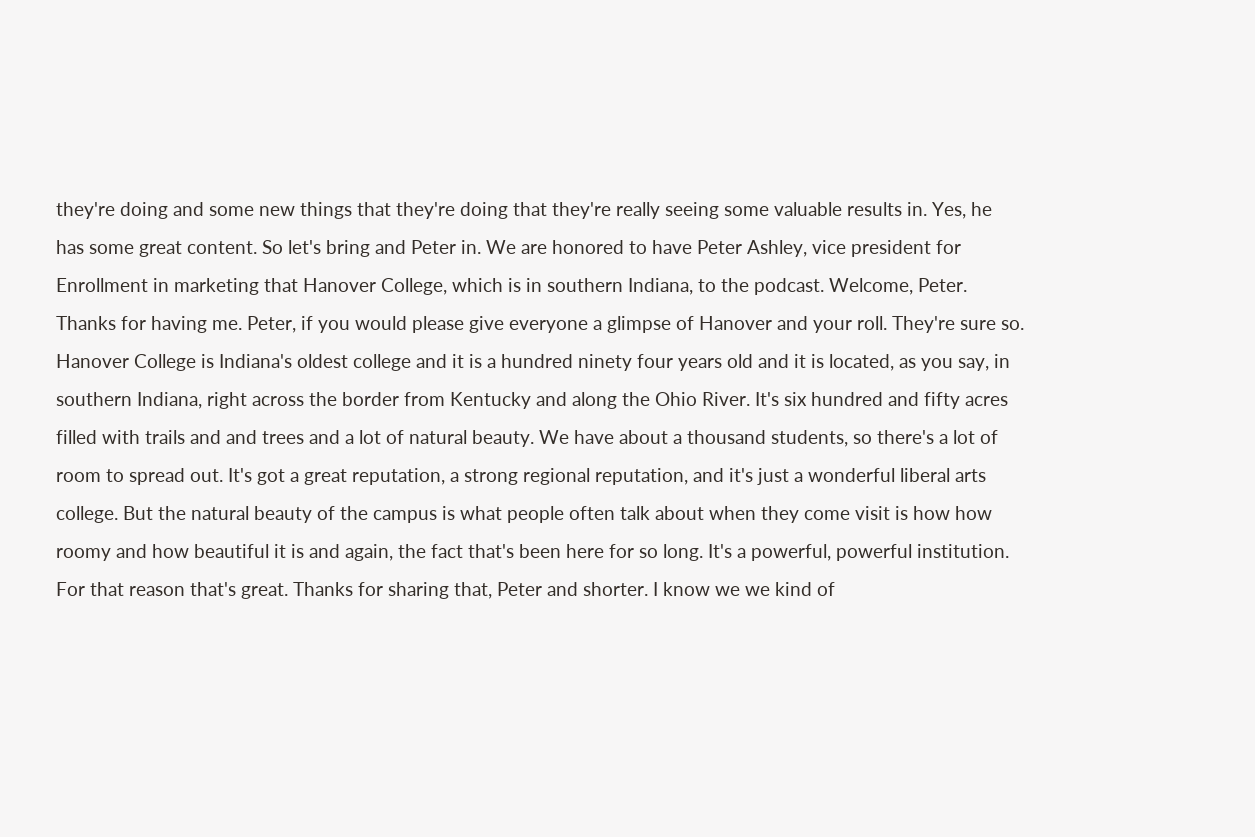they're doing and some new things that they're doing that they're really seeing some valuable results in. Yes, he has some great content. So let's bring and Peter in. We are honored to have Peter Ashley, vice president for Enrollment in marketing that Hanover College, which is in southern Indiana, to the podcast. Welcome, Peter. Thanks for having me. Peter, if you would please give everyone a glimpse of Hanover and your roll. They're sure so. Hanover College is Indiana's oldest college and it is a hundred ninety four years old and it is located, as you say, in southern Indiana, right across the border from Kentucky and along the Ohio River. It's six hundred and fifty acres filled with trails and and trees and a lot of natural beauty. We have about a thousand students, so there's a lot of room to spread out. It's got a great reputation, a strong regional reputation, and it's just a wonderful liberal arts college. But the natural beauty of the campus is what people often talk about when they come visit is how how roomy and how beautiful it is and again, the fact that's been here for so long. It's a powerful, powerful institution. For that reason that's great. Thanks for sharing that, Peter and shorter. I know we we kind of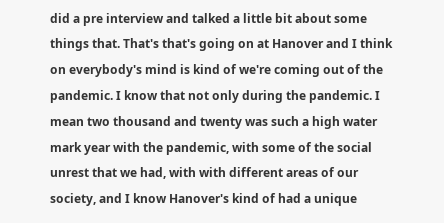did a pre interview and talked a little bit about some things that. That's that's going on at Hanover and I think on everybody's mind is kind of we're coming out of the pandemic. I know that not only during the pandemic. I mean two thousand and twenty was such a high water mark year with the pandemic, with some of the social unrest that we had, with with different areas of our society, and I know Hanover's kind of had a unique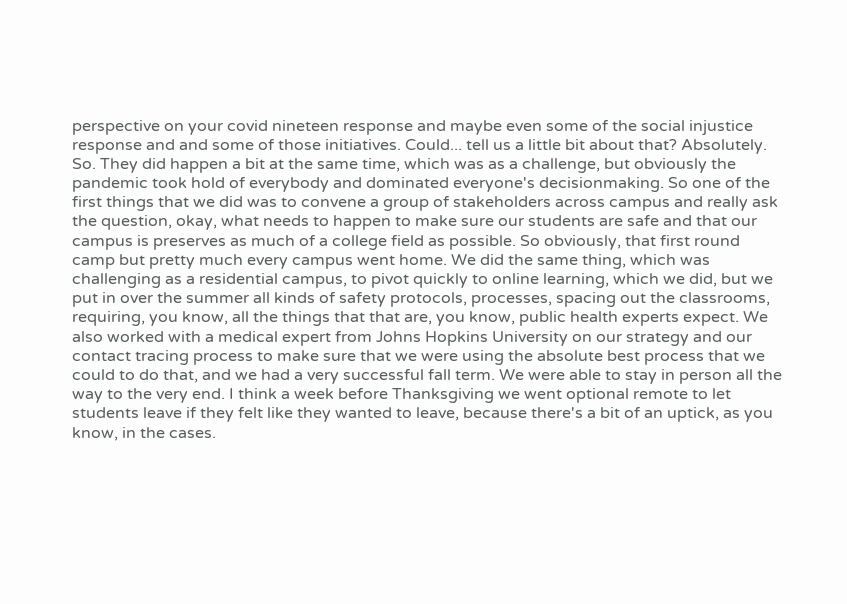perspective on your covid nineteen response and maybe even some of the social injustice response and and some of those initiatives. Could... tell us a little bit about that? Absolutely. So. They did happen a bit at the same time, which was as a challenge, but obviously the pandemic took hold of everybody and dominated everyone's decisionmaking. So one of the first things that we did was to convene a group of stakeholders across campus and really ask the question, okay, what needs to happen to make sure our students are safe and that our campus is preserves as much of a college field as possible. So obviously, that first round camp but pretty much every campus went home. We did the same thing, which was challenging as a residential campus, to pivot quickly to online learning, which we did, but we put in over the summer all kinds of safety protocols, processes, spacing out the classrooms, requiring, you know, all the things that that are, you know, public health experts expect. We also worked with a medical expert from Johns Hopkins University on our strategy and our contact tracing process to make sure that we were using the absolute best process that we could to do that, and we had a very successful fall term. We were able to stay in person all the way to the very end. I think a week before Thanksgiving we went optional remote to let students leave if they felt like they wanted to leave, because there's a bit of an uptick, as you know, in the cases.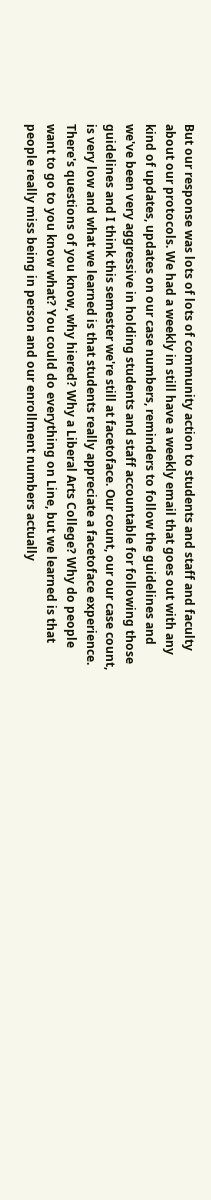But our response was lots of lots of community action to students and staff and faculty about our protocols. We had a weekly in still have a weekly email that goes out with any kind of updates, updates on our case numbers, reminders to follow the guidelines and we've been very aggressive in holding students and staff accountable for following those guidelines and I think this semester we're still at facetoface. Our count, our our case count, is very low and what we learned is that students really appreciate a facetoface experience. There's questions of you know, why hiered? Why a Liberal Arts College? Why do people want to go to you know what? You could do everything on Line, but we learned is that people really miss being in person and our enrollment numbers actually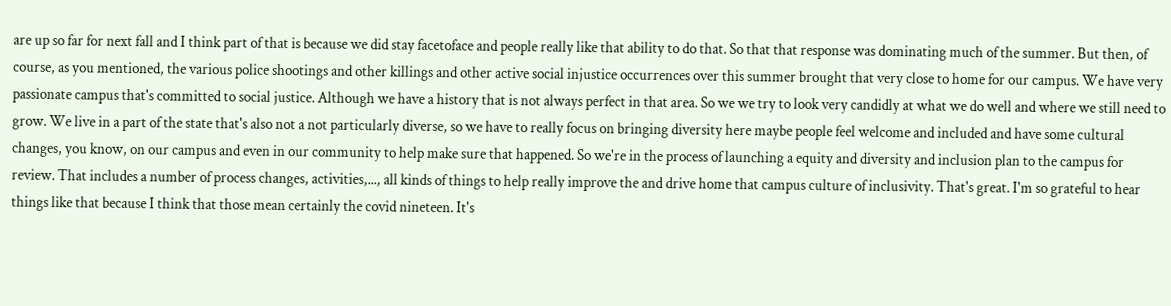are up so far for next fall and I think part of that is because we did stay facetoface and people really like that ability to do that. So that that response was dominating much of the summer. But then, of course, as you mentioned, the various police shootings and other killings and other active social injustice occurrences over this summer brought that very close to home for our campus. We have very passionate campus that's committed to social justice. Although we have a history that is not always perfect in that area. So we we try to look very candidly at what we do well and where we still need to grow. We live in a part of the state that's also not a not particularly diverse, so we have to really focus on bringing diversity here maybe people feel welcome and included and have some cultural changes, you know, on our campus and even in our community to help make sure that happened. So we're in the process of launching a equity and diversity and inclusion plan to the campus for review. That includes a number of process changes, activities,..., all kinds of things to help really improve the and drive home that campus culture of inclusivity. That's great. I'm so grateful to hear things like that because I think that those mean certainly the covid nineteen. It's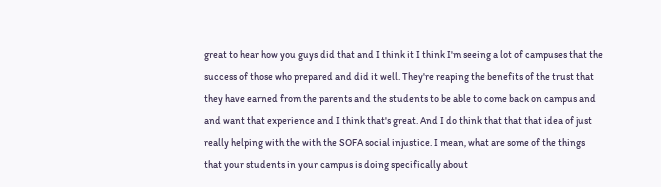great to hear how you guys did that and I think it I think I'm seeing a lot of campuses that the success of those who prepared and did it well. They're reaping the benefits of the trust that they have earned from the parents and the students to be able to come back on campus and and want that experience and I think that's great. And I do think that that that idea of just really helping with the with the SOFA social injustice. I mean, what are some of the things that your students in your campus is doing specifically about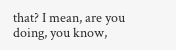that? I mean, are you doing, you know,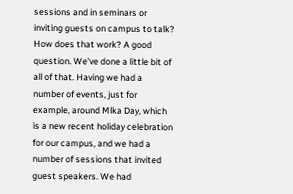sessions and in seminars or inviting guests on campus to talk? How does that work? A good question. We've done a little bit of all of that. Having we had a number of events, just for example, around Mlka Day, which is a new recent holiday celebration for our campus, and we had a number of sessions that invited guest speakers. We had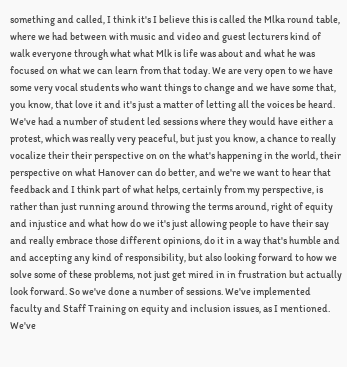something and called, I think it's I believe this is called the Mlka round table, where we had between with music and video and guest lecturers kind of walk everyone through what what Mlk is life was about and what he was focused on what we can learn from that today. We are very open to we have some very vocal students who want things to change and we have some that, you know, that love it and it's just a matter of letting all the voices be heard. We've had a number of student led sessions where they would have either a protest, which was really very peaceful, but just you know, a chance to really vocalize their their perspective on on the what's happening in the world, their perspective on what Hanover can do better, and we're we want to hear that feedback and I think part of what helps, certainly from my perspective, is rather than just running around throwing the terms around, right of equity and injustice and what how do we it's just allowing people to have their say and really embrace those different opinions, do it in a way that's humble and and accepting any kind of responsibility, but also looking forward to how we solve some of these problems, not just get mired in in frustration but actually look forward. So we've done a number of sessions. We've implemented faculty and Staff Training on equity and inclusion issues, as I mentioned. We've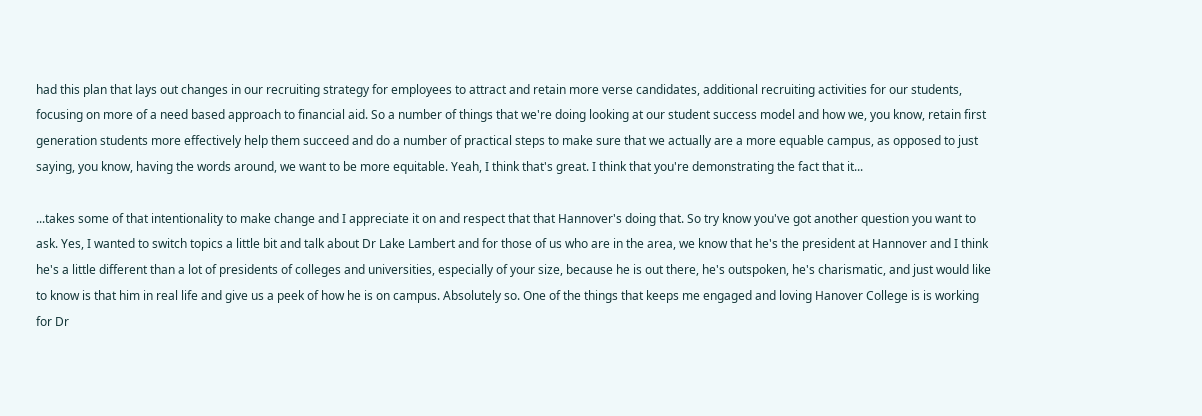had this plan that lays out changes in our recruiting strategy for employees to attract and retain more verse candidates, additional recruiting activities for our students, focusing on more of a need based approach to financial aid. So a number of things that we're doing looking at our student success model and how we, you know, retain first generation students more effectively help them succeed and do a number of practical steps to make sure that we actually are a more equable campus, as opposed to just saying, you know, having the words around, we want to be more equitable. Yeah, I think that's great. I think that you're demonstrating the fact that it...

...takes some of that intentionality to make change and I appreciate it on and respect that that Hannover's doing that. So try know you've got another question you want to ask. Yes, I wanted to switch topics a little bit and talk about Dr Lake Lambert and for those of us who are in the area, we know that he's the president at Hannover and I think he's a little different than a lot of presidents of colleges and universities, especially of your size, because he is out there, he's outspoken, he's charismatic, and just would like to know is that him in real life and give us a peek of how he is on campus. Absolutely so. One of the things that keeps me engaged and loving Hanover College is is working for Dr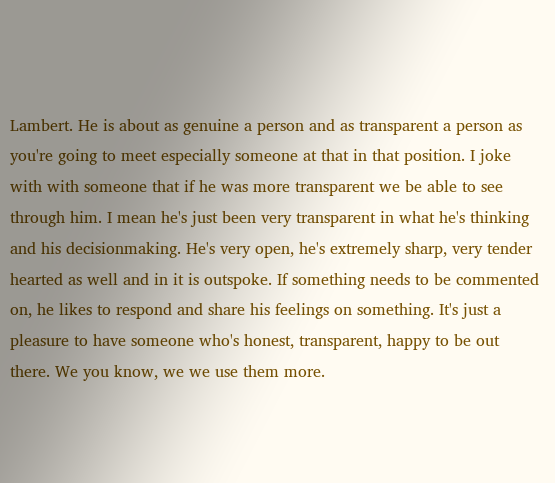Lambert. He is about as genuine a person and as transparent a person as you're going to meet especially someone at that in that position. I joke with with someone that if he was more transparent we be able to see through him. I mean he's just been very transparent in what he's thinking and his decisionmaking. He's very open, he's extremely sharp, very tender hearted as well and in it is outspoke. If something needs to be commented on, he likes to respond and share his feelings on something. It's just a pleasure to have someone who's honest, transparent, happy to be out there. We you know, we we use them more.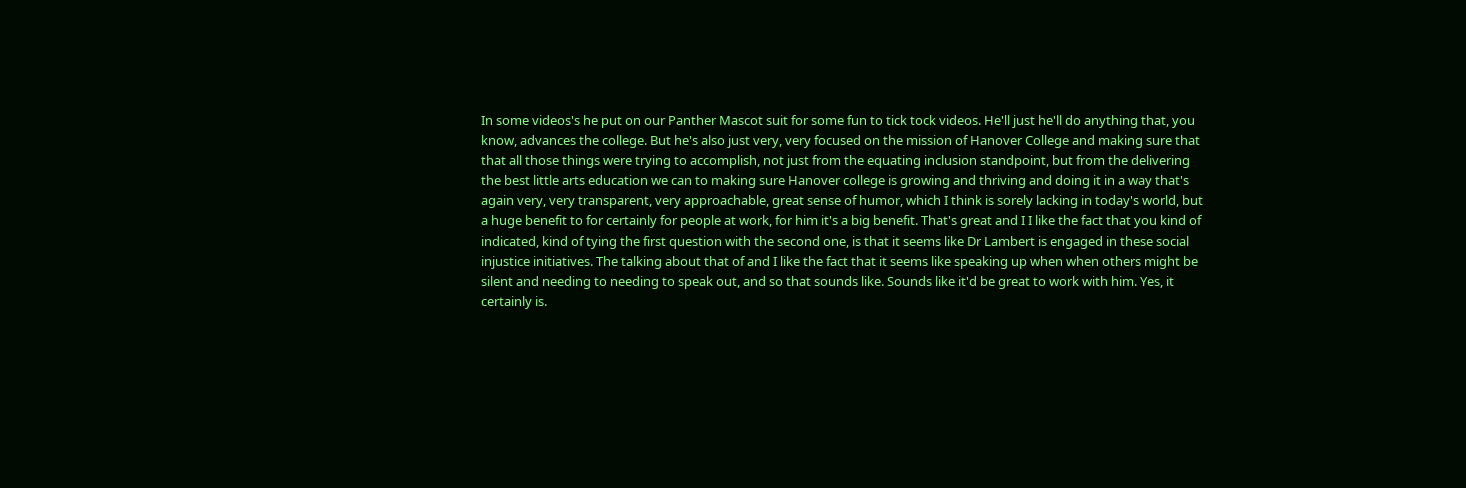In some videos's he put on our Panther Mascot suit for some fun to tick tock videos. He'll just he'll do anything that, you know, advances the college. But he's also just very, very focused on the mission of Hanover College and making sure that that all those things were trying to accomplish, not just from the equating inclusion standpoint, but from the delivering the best little arts education we can to making sure Hanover college is growing and thriving and doing it in a way that's again very, very transparent, very approachable, great sense of humor, which I think is sorely lacking in today's world, but a huge benefit to for certainly for people at work, for him it's a big benefit. That's great and I I like the fact that you kind of indicated, kind of tying the first question with the second one, is that it seems like Dr Lambert is engaged in these social injustice initiatives. The talking about that of and I like the fact that it seems like speaking up when when others might be silent and needing to needing to speak out, and so that sounds like. Sounds like it'd be great to work with him. Yes, it certainly is.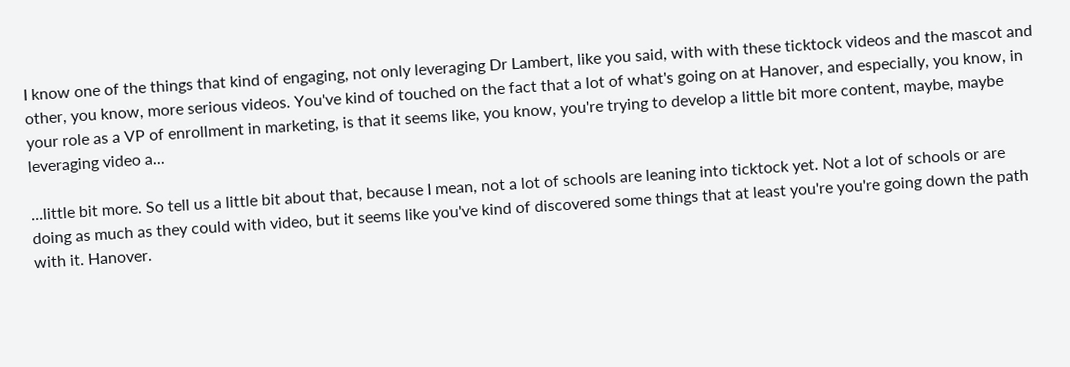I know one of the things that kind of engaging, not only leveraging Dr Lambert, like you said, with with these ticktock videos and the mascot and other, you know, more serious videos. You've kind of touched on the fact that a lot of what's going on at Hanover, and especially, you know, in your role as a VP of enrollment in marketing, is that it seems like, you know, you're trying to develop a little bit more content, maybe, maybe leveraging video a...

...little bit more. So tell us a little bit about that, because I mean, not a lot of schools are leaning into ticktock yet. Not a lot of schools or are doing as much as they could with video, but it seems like you've kind of discovered some things that at least you're you're going down the path with it. Hanover.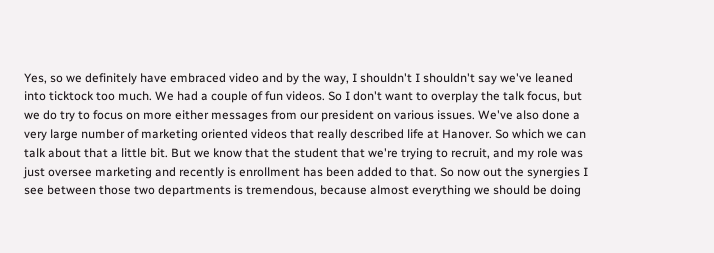Yes, so we definitely have embraced video and by the way, I shouldn't I shouldn't say we've leaned into ticktock too much. We had a couple of fun videos. So I don't want to overplay the talk focus, but we do try to focus on more either messages from our president on various issues. We've also done a very large number of marketing oriented videos that really described life at Hanover. So which we can talk about that a little bit. But we know that the student that we're trying to recruit, and my role was just oversee marketing and recently is enrollment has been added to that. So now out the synergies I see between those two departments is tremendous, because almost everything we should be doing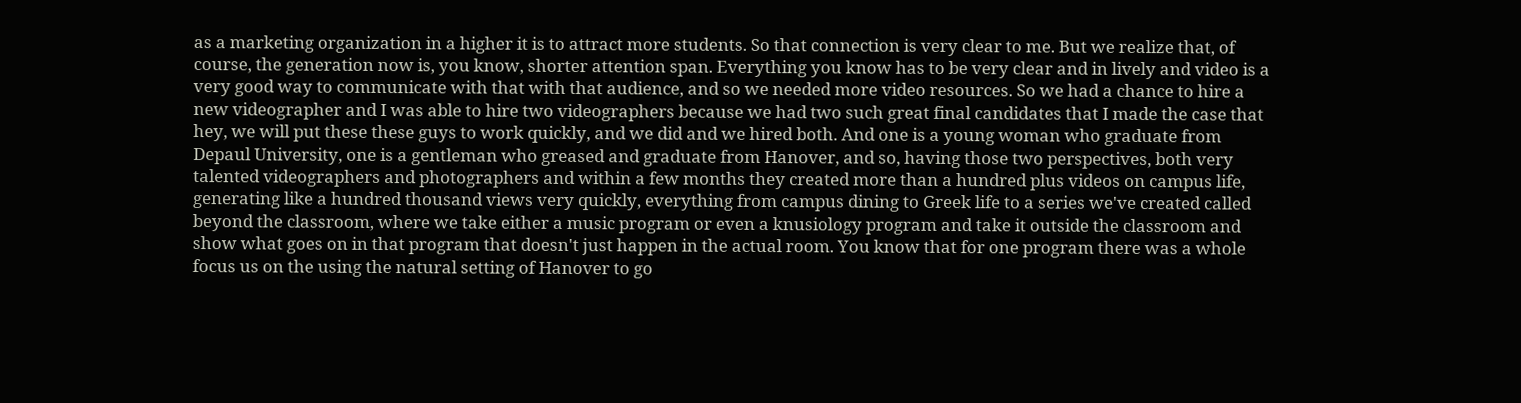as a marketing organization in a higher it is to attract more students. So that connection is very clear to me. But we realize that, of course, the generation now is, you know, shorter attention span. Everything you know has to be very clear and in lively and video is a very good way to communicate with that with that audience, and so we needed more video resources. So we had a chance to hire a new videographer and I was able to hire two videographers because we had two such great final candidates that I made the case that hey, we will put these these guys to work quickly, and we did and we hired both. And one is a young woman who graduate from Depaul University, one is a gentleman who greased and graduate from Hanover, and so, having those two perspectives, both very talented videographers and photographers and within a few months they created more than a hundred plus videos on campus life, generating like a hundred thousand views very quickly, everything from campus dining to Greek life to a series we've created called beyond the classroom, where we take either a music program or even a knusiology program and take it outside the classroom and show what goes on in that program that doesn't just happen in the actual room. You know that for one program there was a whole focus us on the using the natural setting of Hanover to go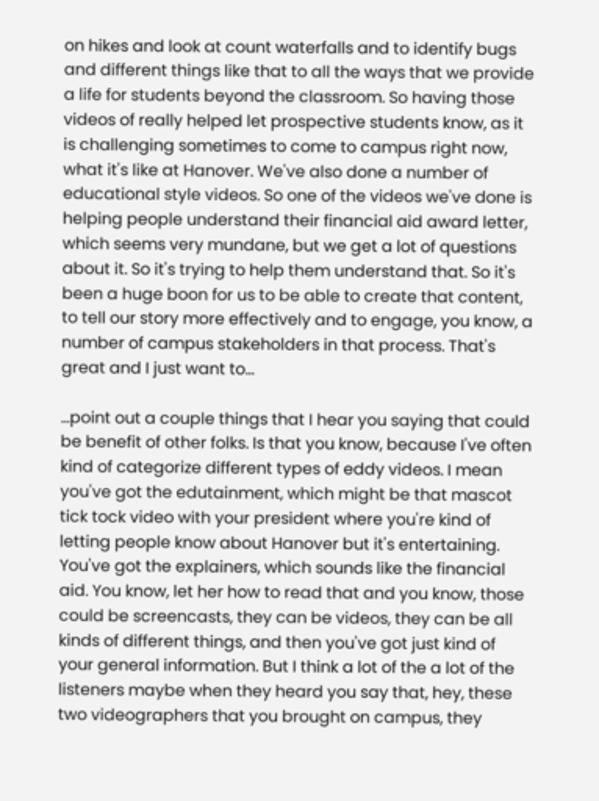on hikes and look at count waterfalls and to identify bugs and different things like that to all the ways that we provide a life for students beyond the classroom. So having those videos of really helped let prospective students know, as it is challenging sometimes to come to campus right now, what it's like at Hanover. We've also done a number of educational style videos. So one of the videos we've done is helping people understand their financial aid award letter, which seems very mundane, but we get a lot of questions about it. So it's trying to help them understand that. So it's been a huge boon for us to be able to create that content, to tell our story more effectively and to engage, you know, a number of campus stakeholders in that process. That's great and I just want to...

...point out a couple things that I hear you saying that could be benefit of other folks. Is that you know, because I've often kind of categorize different types of eddy videos. I mean you've got the edutainment, which might be that mascot tick tock video with your president where you're kind of letting people know about Hanover but it's entertaining. You've got the explainers, which sounds like the financial aid. You know, let her how to read that and you know, those could be screencasts, they can be videos, they can be all kinds of different things, and then you've got just kind of your general information. But I think a lot of the a lot of the listeners maybe when they heard you say that, hey, these two videographers that you brought on campus, they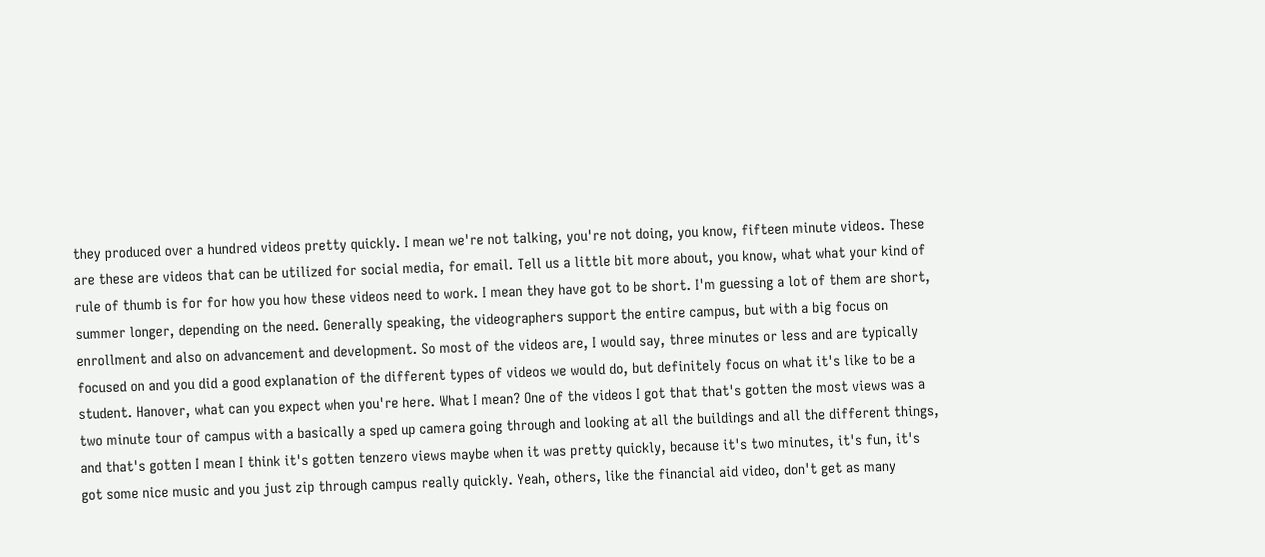they produced over a hundred videos pretty quickly. I mean we're not talking, you're not doing, you know, fifteen minute videos. These are these are videos that can be utilized for social media, for email. Tell us a little bit more about, you know, what what your kind of rule of thumb is for for how you how these videos need to work. I mean they have got to be short. I'm guessing a lot of them are short, summer longer, depending on the need. Generally speaking, the videographers support the entire campus, but with a big focus on enrollment and also on advancement and development. So most of the videos are, I would say, three minutes or less and are typically focused on and you did a good explanation of the different types of videos we would do, but definitely focus on what it's like to be a student. Hanover, what can you expect when you're here. What I mean? One of the videos I got that that's gotten the most views was a two minute tour of campus with a basically a sped up camera going through and looking at all the buildings and all the different things, and that's gotten I mean I think it's gotten tenzero views maybe when it was pretty quickly, because it's two minutes, it's fun, it's got some nice music and you just zip through campus really quickly. Yeah, others, like the financial aid video, don't get as many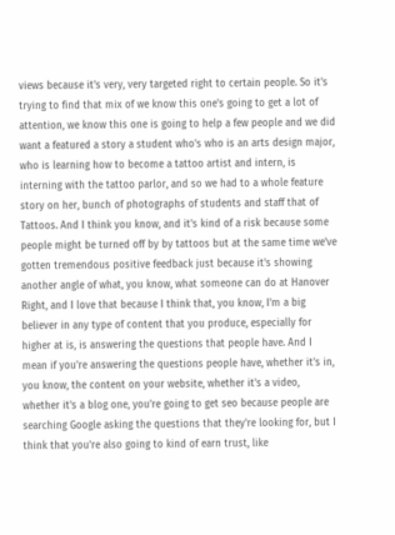views because it's very, very targeted right to certain people. So it's trying to find that mix of we know this one's going to get a lot of attention, we know this one is going to help a few people and we did want a featured a story a student who's who is an arts design major, who is learning how to become a tattoo artist and intern, is interning with the tattoo parlor, and so we had to a whole feature story on her, bunch of photographs of students and staff that of Tattoos. And I think you know, and it's kind of a risk because some people might be turned off by by tattoos but at the same time we've gotten tremendous positive feedback just because it's showing another angle of what, you know, what someone can do at Hanover Right, and I love that because I think that, you know, I'm a big believer in any type of content that you produce, especially for higher at is, is answering the questions that people have. And I mean if you're answering the questions people have, whether it's in, you know, the content on your website, whether it's a video, whether it's a blog one, you're going to get seo because people are searching Google asking the questions that they're looking for, but I think that you're also going to kind of earn trust, like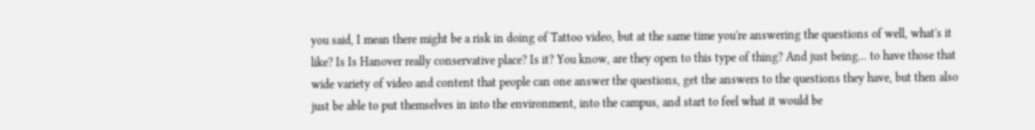you said, I mean there might be a risk in doing of Tattoo video, but at the same time you're answering the questions of well, what's it like? Is Is Hanover really conservative place? Is it? You know, are they open to this type of thing? And just being... to have those that wide variety of video and content that people can one answer the questions, get the answers to the questions they have, but then also just be able to put themselves in into the environment, into the campus, and start to feel what it would be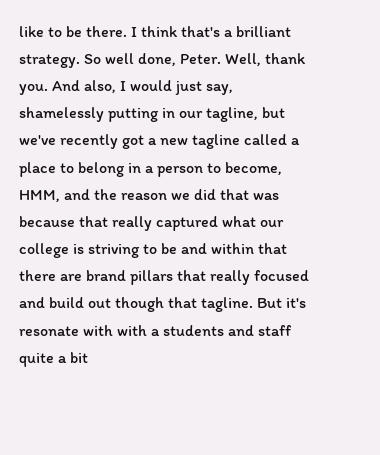like to be there. I think that's a brilliant strategy. So well done, Peter. Well, thank you. And also, I would just say, shamelessly putting in our tagline, but we've recently got a new tagline called a place to belong in a person to become, HMM, and the reason we did that was because that really captured what our college is striving to be and within that there are brand pillars that really focused and build out though that tagline. But it's resonate with with a students and staff quite a bit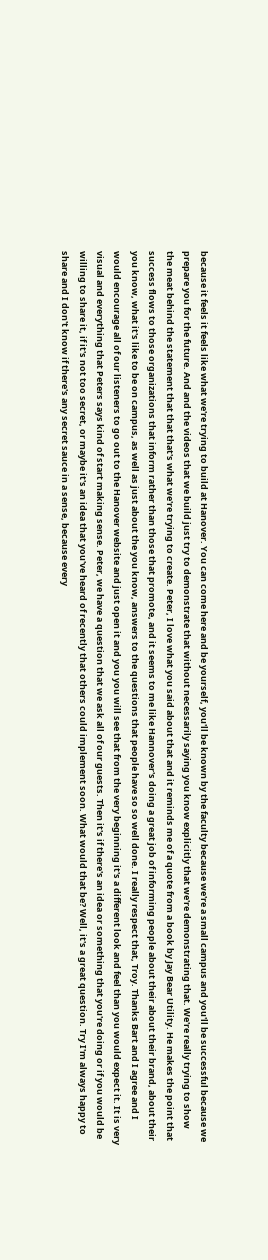because it feels it feels like what we're trying to build at Hanover. You can come here and be yourself, you'll be known by the faculty because we're a small campus and you'll be successful because we prepare you for the future. And and the videos that we build just try to demonstrate that without necessarily saying you know explicitly that we're demonstrating that. We're really trying to show the meat behind the statement that that that's what we're trying to create. Peter, I love what you said about that and it reminds me of a quote from a book by Jay Bear Utility. He makes the point that success flows to those organizations that inform rather than those that promote, and it seems to me like Hannover's doing a great job of informing people about their about their brand, about their you know, what it's like to be on campus, as well as just about the you know, answers to the questions that people have so so well done. I really respect that, Troy. Thanks Bart and I agree and I would encourage all of our listeners to go out to the Hanover website and just open it and you you will see that from the very beginning it's a different look and feel than you would expect it. It is very visual and everything that Peters says kind of start making sense. Peter, we have a question that we ask all of our guests. Then it's if there's an idea or something that you're doing or if you would be willing to share it, if it's not too secret, or maybe it's an idea that you've heard of recently that others could implement soon. What would that be? Well, it's a great question. Try I'm always happy to share and I don't know if there's any secret sauce in a sense, because every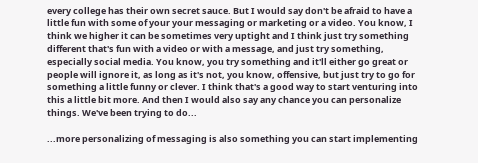every college has their own secret sauce. But I would say don't be afraid to have a little fun with some of your your messaging or marketing or a video. You know, I think we higher it can be sometimes very uptight and I think just try something different that's fun with a video or with a message, and just try something, especially social media. You know, you try something and it'll either go great or people will ignore it, as long as it's not, you know, offensive, but just try to go for something a little funny or clever. I think that's a good way to start venturing into this a little bit more. And then I would also say any chance you can personalize things. We've been trying to do...

...more personalizing of messaging is also something you can start implementing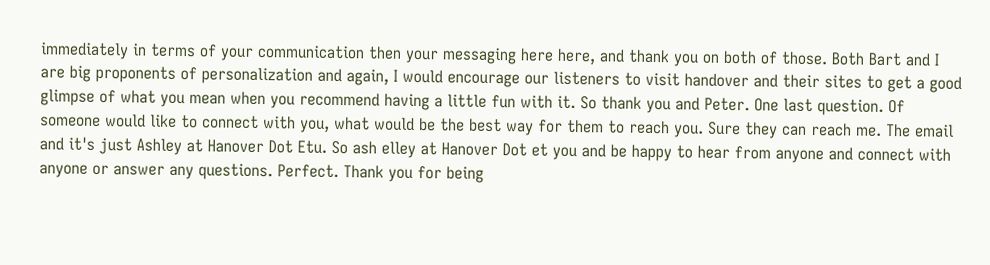immediately in terms of your communication then your messaging here here, and thank you on both of those. Both Bart and I are big proponents of personalization and again, I would encourage our listeners to visit handover and their sites to get a good glimpse of what you mean when you recommend having a little fun with it. So thank you and Peter. One last question. Of someone would like to connect with you, what would be the best way for them to reach you. Sure they can reach me. The email and it's just Ashley at Hanover Dot Etu. So ash elley at Hanover Dot et you and be happy to hear from anyone and connect with anyone or answer any questions. Perfect. Thank you for being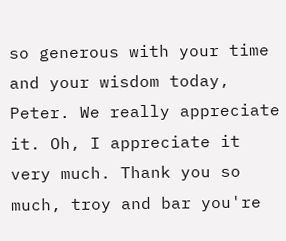so generous with your time and your wisdom today, Peter. We really appreciate it. Oh, I appreciate it very much. Thank you so much, troy and bar you're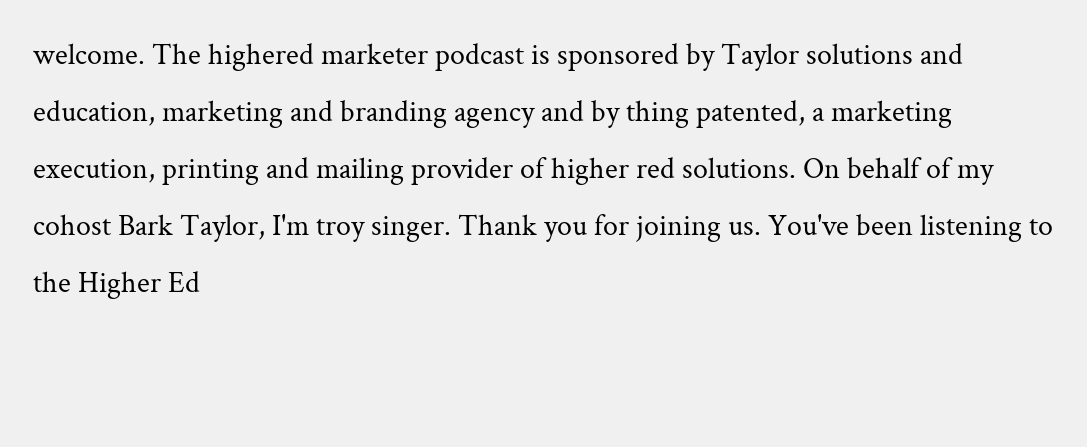welcome. The highered marketer podcast is sponsored by Taylor solutions and education, marketing and branding agency and by thing patented, a marketing execution, printing and mailing provider of higher red solutions. On behalf of my cohost Bark Taylor, I'm troy singer. Thank you for joining us. You've been listening to the Higher Ed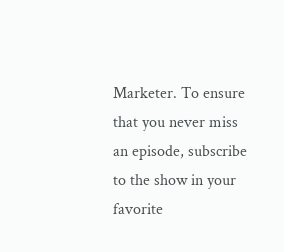Marketer. To ensure that you never miss an episode, subscribe to the show in your favorite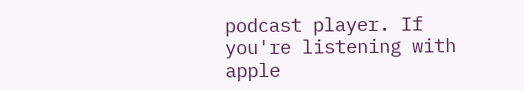podcast player. If you're listening with apple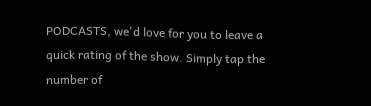PODCASTS, we'd love for you to leave a quick rating of the show. Simply tap the number of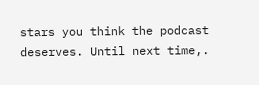stars you think the podcast deserves. Until next time,.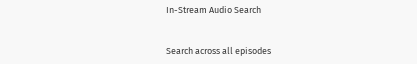In-Stream Audio Search


Search across all episodes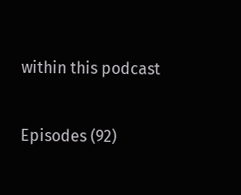within this podcast

Episodes (92)